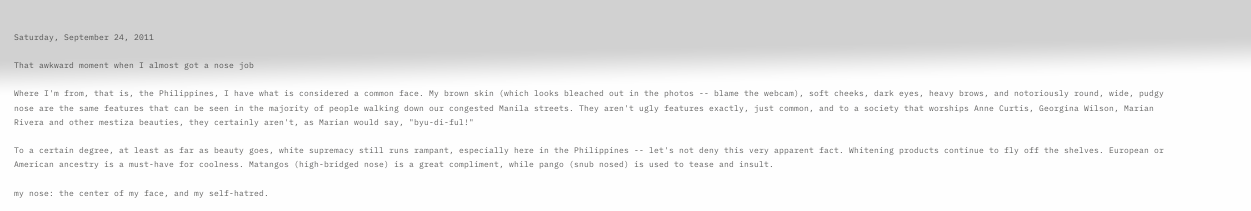Saturday, September 24, 2011

That awkward moment when I almost got a nose job

Where I'm from, that is, the Philippines, I have what is considered a common face. My brown skin (which looks bleached out in the photos -- blame the webcam), soft cheeks, dark eyes, heavy brows, and notoriously round, wide, pudgy nose are the same features that can be seen in the majority of people walking down our congested Manila streets. They aren't ugly features exactly, just common, and to a society that worships Anne Curtis, Georgina Wilson, Marian Rivera and other mestiza beauties, they certainly aren't, as Marian would say, "byu-di-ful!"

To a certain degree, at least as far as beauty goes, white supremacy still runs rampant, especially here in the Philippines -- let's not deny this very apparent fact. Whitening products continue to fly off the shelves. European or American ancestry is a must-have for coolness. Matangos (high-bridged nose) is a great compliment, while pango (snub nosed) is used to tease and insult.

my nose: the center of my face, and my self-hatred.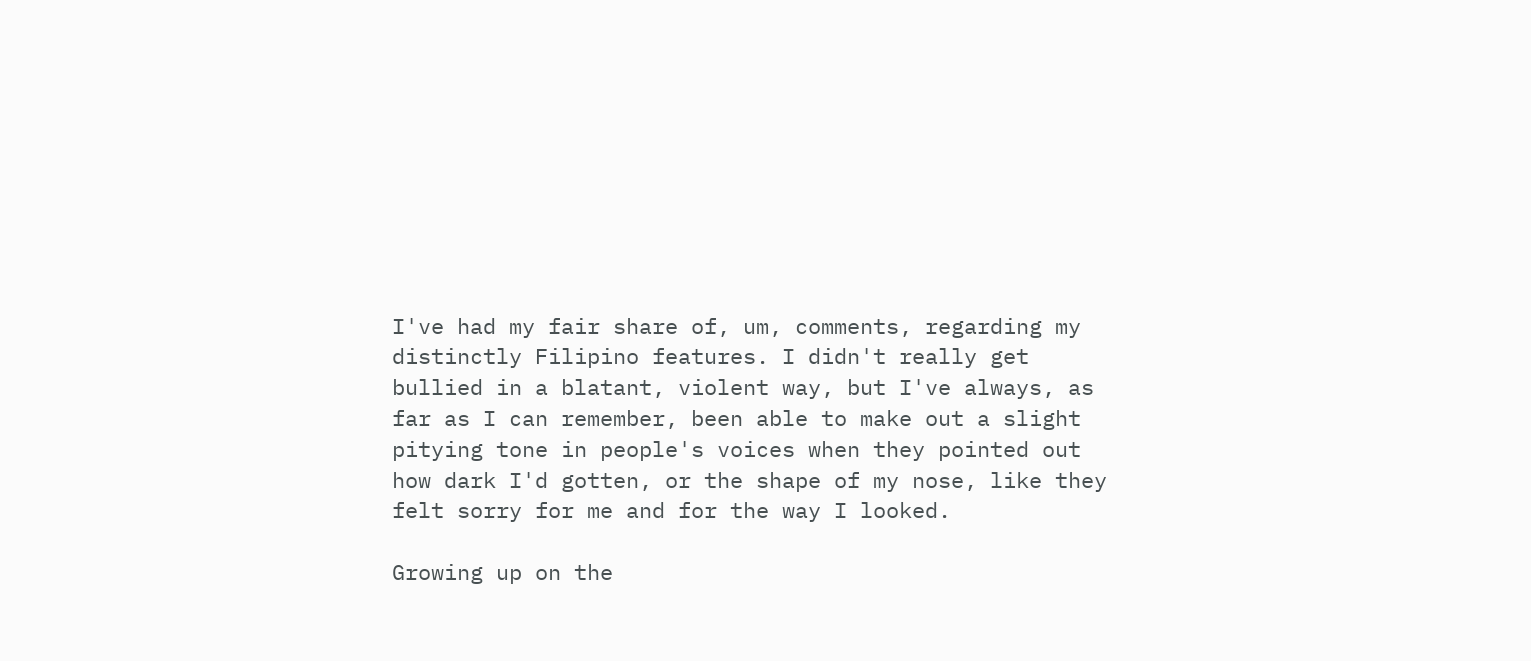I've had my fair share of, um, comments, regarding my distinctly Filipino features. I didn't really get bullied in a blatant, violent way, but I've always, as far as I can remember, been able to make out a slight pitying tone in people's voices when they pointed out how dark I'd gotten, or the shape of my nose, like they felt sorry for me and for the way I looked.

Growing up on the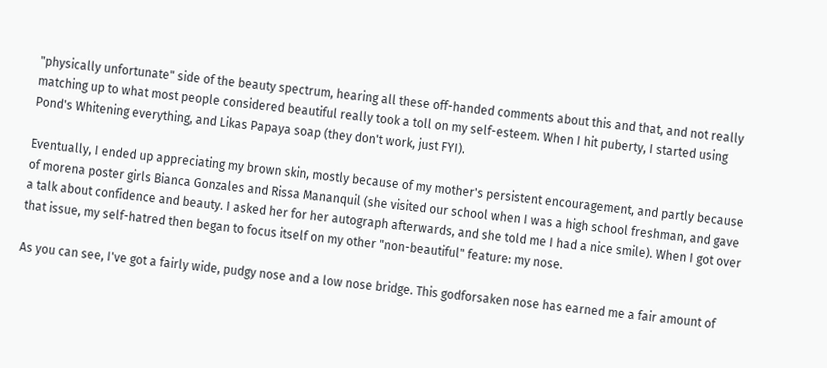"physically unfortunate" side of the beauty spectrum, hearing all these off-handed comments about this and that, and not really matching up to what most people considered beautiful really took a toll on my self-esteem. When I hit puberty, I started using Pond's Whitening everything, and Likas Papaya soap (they don't work, just FYI).

Eventually, I ended up appreciating my brown skin, mostly because of my mother's persistent encouragement, and partly because of morena poster girls Bianca Gonzales and Rissa Mananquil (she visited our school when I was a high school freshman, and gave a talk about confidence and beauty. I asked her for her autograph afterwards, and she told me I had a nice smile). When I got over that issue, my self-hatred then began to focus itself on my other "non-beautiful" feature: my nose.

As you can see, I've got a fairly wide, pudgy nose and a low nose bridge. This godforsaken nose has earned me a fair amount of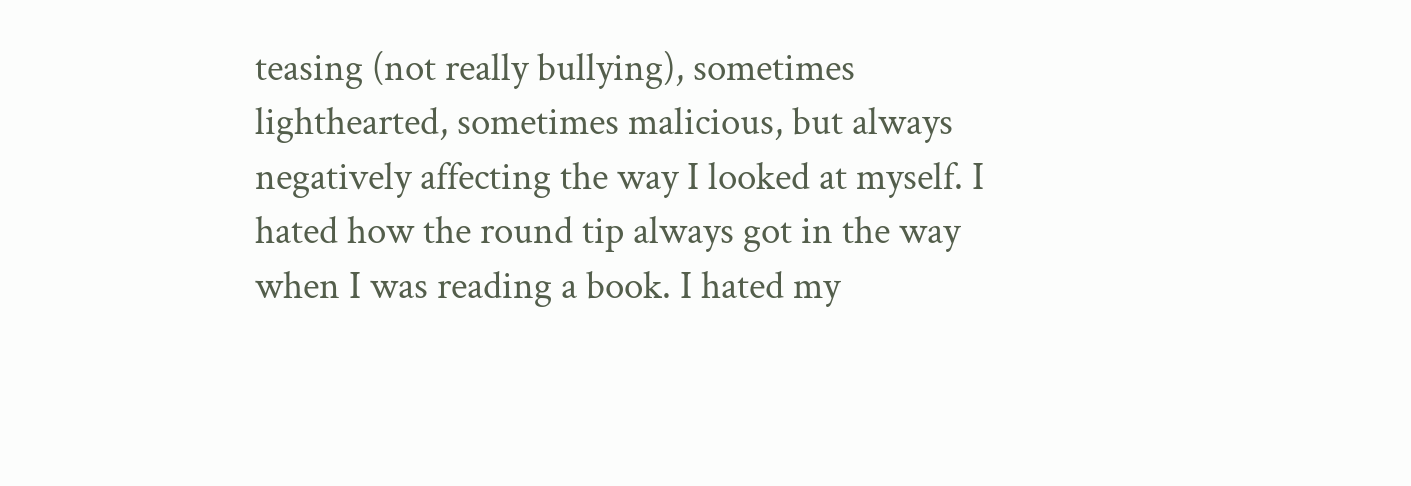teasing (not really bullying), sometimes lighthearted, sometimes malicious, but always negatively affecting the way I looked at myself. I hated how the round tip always got in the way when I was reading a book. I hated my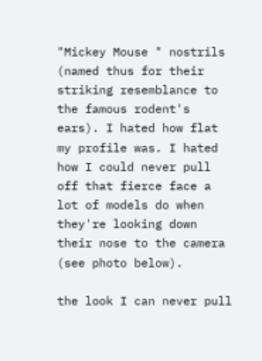"Mickey Mouse " nostrils (named thus for their striking resemblance to the famous rodent's ears). I hated how flat my profile was. I hated how I could never pull off that fierce face a lot of models do when they're looking down their nose to the camera (see photo below).

the look I can never pull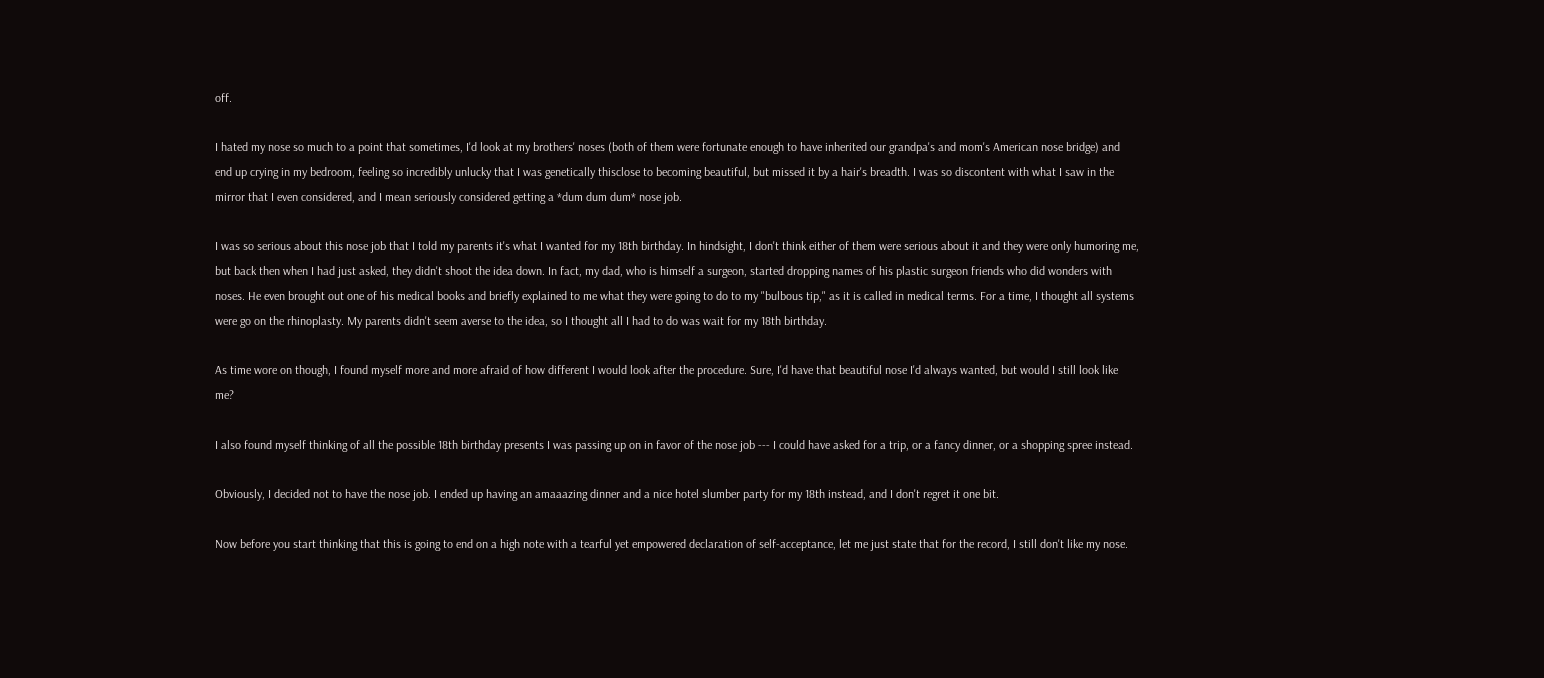off.

I hated my nose so much to a point that sometimes, I'd look at my brothers' noses (both of them were fortunate enough to have inherited our grandpa's and mom's American nose bridge) and end up crying in my bedroom, feeling so incredibly unlucky that I was genetically thisclose to becoming beautiful, but missed it by a hair's breadth. I was so discontent with what I saw in the mirror that I even considered, and I mean seriously considered getting a *dum dum dum* nose job.

I was so serious about this nose job that I told my parents it's what I wanted for my 18th birthday. In hindsight, I don't think either of them were serious about it and they were only humoring me, but back then when I had just asked, they didn't shoot the idea down. In fact, my dad, who is himself a surgeon, started dropping names of his plastic surgeon friends who did wonders with noses. He even brought out one of his medical books and briefly explained to me what they were going to do to my "bulbous tip," as it is called in medical terms. For a time, I thought all systems were go on the rhinoplasty. My parents didn't seem averse to the idea, so I thought all I had to do was wait for my 18th birthday.

As time wore on though, I found myself more and more afraid of how different I would look after the procedure. Sure, I'd have that beautiful nose I'd always wanted, but would I still look like me?

I also found myself thinking of all the possible 18th birthday presents I was passing up on in favor of the nose job --- I could have asked for a trip, or a fancy dinner, or a shopping spree instead.

Obviously, I decided not to have the nose job. I ended up having an amaaazing dinner and a nice hotel slumber party for my 18th instead, and I don't regret it one bit.

Now before you start thinking that this is going to end on a high note with a tearful yet empowered declaration of self-acceptance, let me just state that for the record, I still don't like my nose.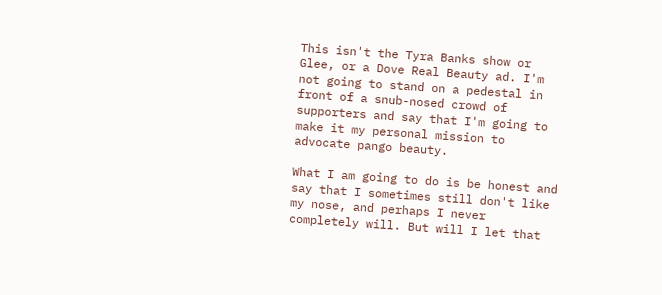This isn't the Tyra Banks show or Glee, or a Dove Real Beauty ad. I'm not going to stand on a pedestal in front of a snub-nosed crowd of supporters and say that I'm going to make it my personal mission to advocate pango beauty.

What I am going to do is be honest and say that I sometimes still don't like my nose, and perhaps I never completely will. But will I let that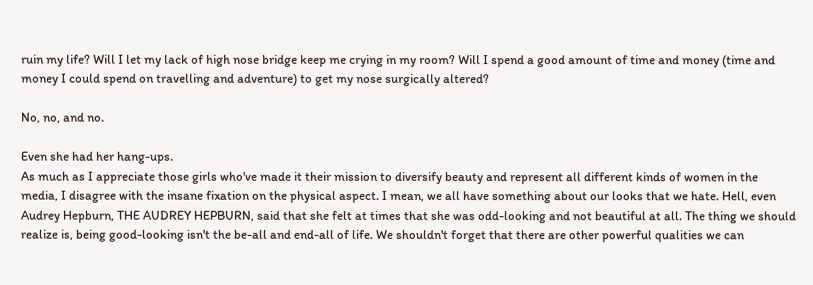ruin my life? Will I let my lack of high nose bridge keep me crying in my room? Will I spend a good amount of time and money (time and money I could spend on travelling and adventure) to get my nose surgically altered?

No, no, and no.

Even she had her hang-ups.
As much as I appreciate those girls who've made it their mission to diversify beauty and represent all different kinds of women in the media, I disagree with the insane fixation on the physical aspect. I mean, we all have something about our looks that we hate. Hell, even Audrey Hepburn, THE AUDREY HEPBURN, said that she felt at times that she was odd-looking and not beautiful at all. The thing we should realize is, being good-looking isn't the be-all and end-all of life. We shouldn't forget that there are other powerful qualities we can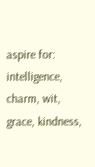aspire for: intelligence, charm, wit, grace, kindness,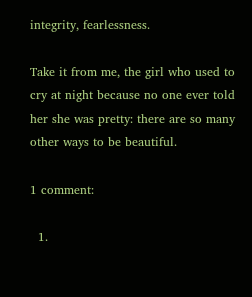integrity, fearlessness.

Take it from me, the girl who used to cry at night because no one ever told her she was pretty: there are so many other ways to be beautiful.

1 comment:

  1.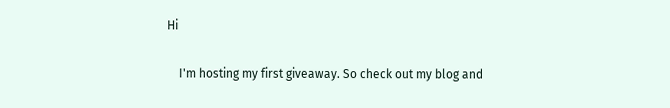Hi

    I'm hosting my first giveaway. So check out my blog and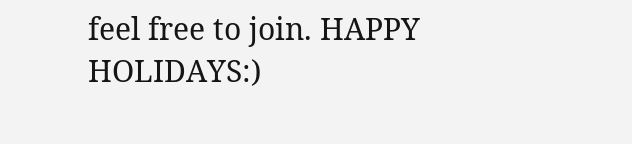feel free to join. HAPPY HOLIDAYS:)